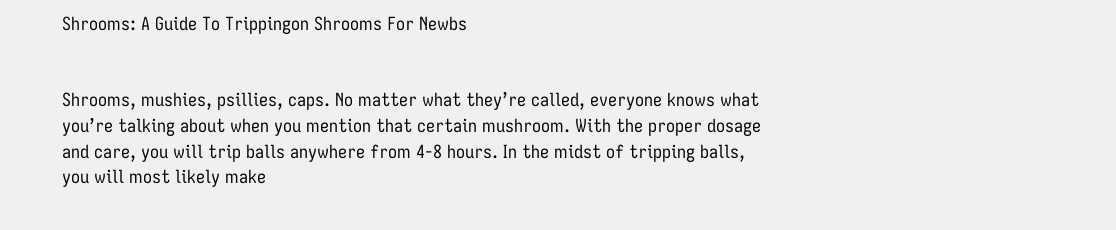Shrooms: A Guide To Trippingon Shrooms For Newbs


Shrooms, mushies, psillies, caps. No matter what they’re called, everyone knows what you’re talking about when you mention that certain mushroom. With the proper dosage and care, you will trip balls anywhere from 4-8 hours. In the midst of tripping balls, you will most likely make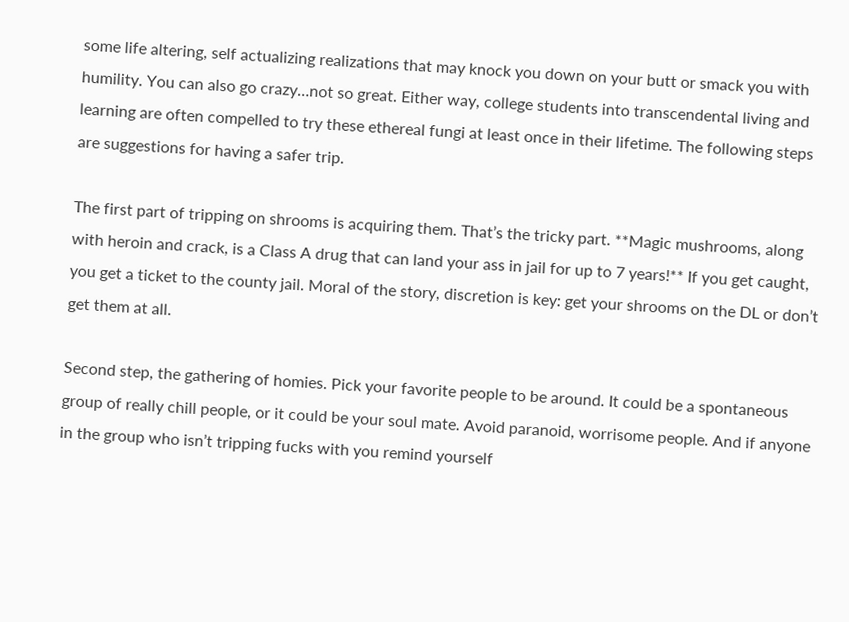some life altering, self actualizing realizations that may knock you down on your butt or smack you with humility. You can also go crazy…not so great. Either way, college students into transcendental living and learning are often compelled to try these ethereal fungi at least once in their lifetime. The following steps are suggestions for having a safer trip.

The first part of tripping on shrooms is acquiring them. That’s the tricky part. **Magic mushrooms, along with heroin and crack, is a Class A drug that can land your ass in jail for up to 7 years!** If you get caught, you get a ticket to the county jail. Moral of the story, discretion is key: get your shrooms on the DL or don’t get them at all.

Second step, the gathering of homies. Pick your favorite people to be around. It could be a spontaneous group of really chill people, or it could be your soul mate. Avoid paranoid, worrisome people. And if anyone in the group who isn’t tripping fucks with you remind yourself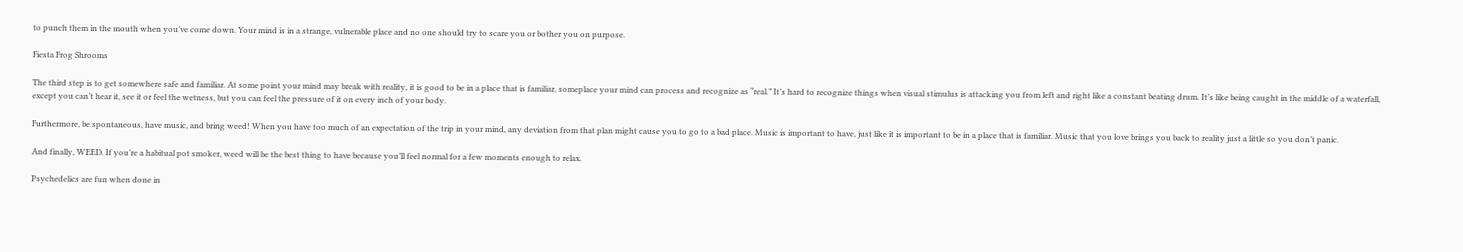to punch them in the mouth when you’ve come down. Your mind is in a strange, vulnerable place and no one should try to scare you or bother you on purpose.

Fiesta Frog Shrooms

The third step is to get somewhere safe and familiar. At some point your mind may break with reality, it is good to be in a place that is familiar, someplace your mind can process and recognize as “real.” It’s hard to recognize things when visual stimulus is attacking you from left and right like a constant beating drum. It’s like being caught in the middle of a waterfall, except you can’t hear it, see it or feel the wetness, but you can feel the pressure of it on every inch of your body.

Furthermore, be spontaneous, have music, and bring weed! When you have too much of an expectation of the trip in your mind, any deviation from that plan might cause you to go to a bad place. Music is important to have, just like it is important to be in a place that is familiar. Music that you love brings you back to reality just a little so you don’t panic.

And finally, WEED. If you’re a habitual pot smoker, weed will be the best thing to have because you’ll feel normal for a few moments enough to relax.

Psychedelics are fun when done in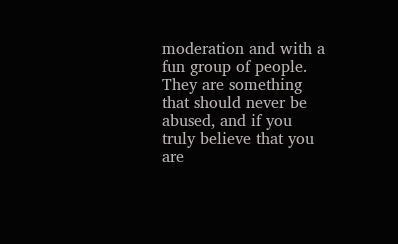moderation and with a fun group of people. They are something that should never be abused, and if you truly believe that you are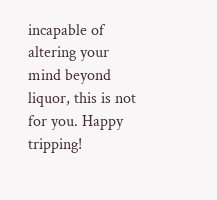incapable of altering your mind beyond liquor, this is not for you. Happy tripping!